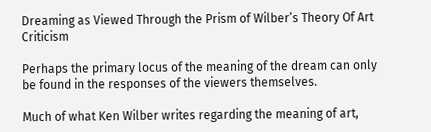Dreaming as Viewed Through the Prism of Wilber’s Theory Of Art Criticism

Perhaps the primary locus of the meaning of the dream can only be found in the responses of the viewers themselves.

Much of what Ken Wilber writes regarding the meaning of art,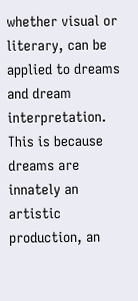whether visual or literary, can be applied to dreams and dream interpretation. This is because dreams are innately an artistic production, an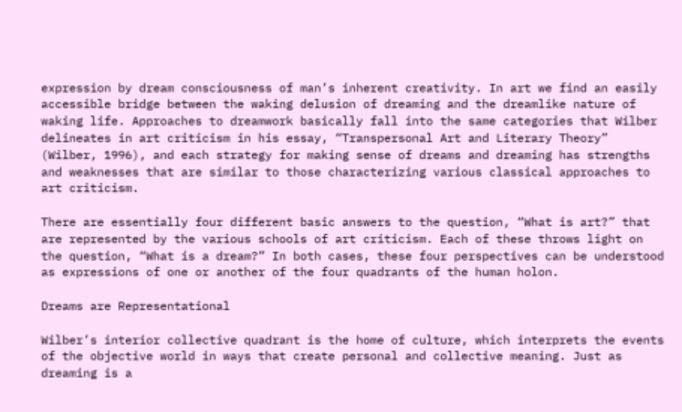expression by dream consciousness of man’s inherent creativity. In art we find an easily accessible bridge between the waking delusion of dreaming and the dreamlike nature of waking life. Approaches to dreamwork basically fall into the same categories that Wilber delineates in art criticism in his essay, “Transpersonal Art and Literary Theory” (Wilber, 1996), and each strategy for making sense of dreams and dreaming has strengths and weaknesses that are similar to those characterizing various classical approaches to art criticism.

There are essentially four different basic answers to the question, “What is art?” that are represented by the various schools of art criticism. Each of these throws light on the question, “What is a dream?” In both cases, these four perspectives can be understood as expressions of one or another of the four quadrants of the human holon.

Dreams are Representational

Wilber’s interior collective quadrant is the home of culture, which interprets the events of the objective world in ways that create personal and collective meaning. Just as dreaming is a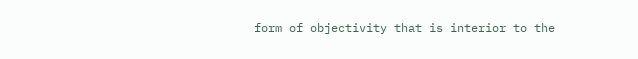form of objectivity that is interior to the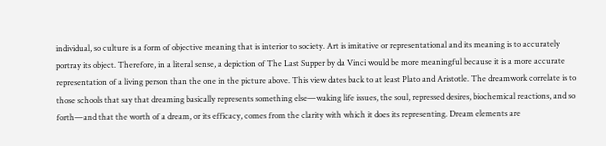individual, so culture is a form of objective meaning that is interior to society. Art is imitative or representational and its meaning is to accurately portray its object. Therefore, in a literal sense, a depiction of The Last Supper by da Vinci would be more meaningful because it is a more accurate representation of a living person than the one in the picture above. This view dates back to at least Plato and Aristotle. The dreamwork correlate is to those schools that say that dreaming basically represents something else—waking life issues, the soul, repressed desires, biochemical reactions, and so forth—and that the worth of a dream, or its efficacy, comes from the clarity with which it does its representing. Dream elements are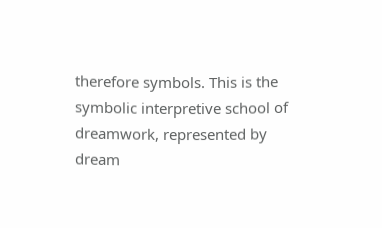therefore symbols. This is the symbolic interpretive school of dreamwork, represented by dream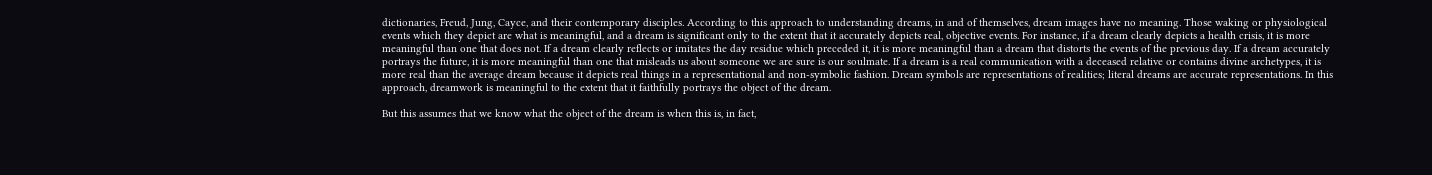dictionaries, Freud, Jung, Cayce, and their contemporary disciples. According to this approach to understanding dreams, in and of themselves, dream images have no meaning. Those waking or physiological events which they depict are what is meaningful, and a dream is significant only to the extent that it accurately depicts real, objective events. For instance, if a dream clearly depicts a health crisis, it is more meaningful than one that does not. If a dream clearly reflects or imitates the day residue which preceded it, it is more meaningful than a dream that distorts the events of the previous day. If a dream accurately portrays the future, it is more meaningful than one that misleads us about someone we are sure is our soulmate. If a dream is a real communication with a deceased relative or contains divine archetypes, it is more real than the average dream because it depicts real things in a representational and non-symbolic fashion. Dream symbols are representations of realities; literal dreams are accurate representations. In this approach, dreamwork is meaningful to the extent that it faithfully portrays the object of the dream.

But this assumes that we know what the object of the dream is when this is, in fact,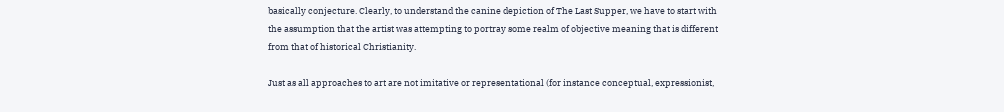basically conjecture. Clearly, to understand the canine depiction of The Last Supper, we have to start with the assumption that the artist was attempting to portray some realm of objective meaning that is different from that of historical Christianity.

Just as all approaches to art are not imitative or representational (for instance conceptual, expressionist,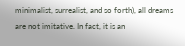minimalist, surrealist, and so forth), all dreams are not imitative. In fact, it is an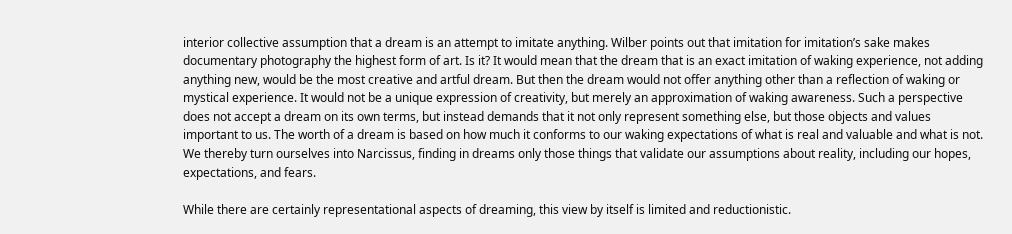interior collective assumption that a dream is an attempt to imitate anything. Wilber points out that imitation for imitation’s sake makes documentary photography the highest form of art. Is it? It would mean that the dream that is an exact imitation of waking experience, not adding anything new, would be the most creative and artful dream. But then the dream would not offer anything other than a reflection of waking or mystical experience. It would not be a unique expression of creativity, but merely an approximation of waking awareness. Such a perspective does not accept a dream on its own terms, but instead demands that it not only represent something else, but those objects and values important to us. The worth of a dream is based on how much it conforms to our waking expectations of what is real and valuable and what is not. We thereby turn ourselves into Narcissus, finding in dreams only those things that validate our assumptions about reality, including our hopes, expectations, and fears.

While there are certainly representational aspects of dreaming, this view by itself is limited and reductionistic.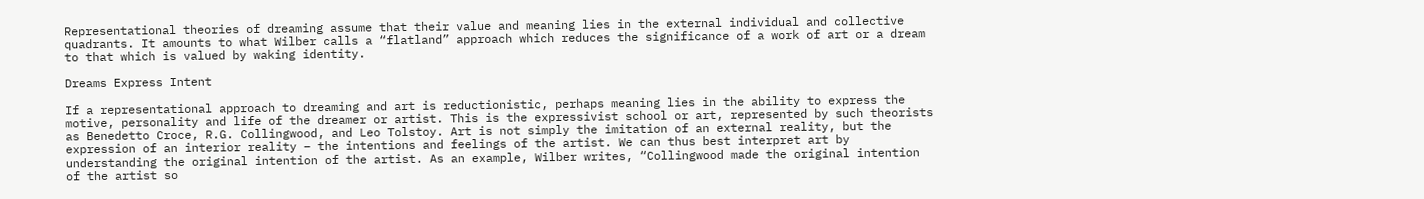Representational theories of dreaming assume that their value and meaning lies in the external individual and collective quadrants. It amounts to what Wilber calls a “flatland” approach which reduces the significance of a work of art or a dream to that which is valued by waking identity.

Dreams Express Intent

If a representational approach to dreaming and art is reductionistic, perhaps meaning lies in the ability to express the motive, personality and life of the dreamer or artist. This is the expressivist school or art, represented by such theorists as Benedetto Croce, R.G. Collingwood, and Leo Tolstoy. Art is not simply the imitation of an external reality, but the expression of an interior reality – the intentions and feelings of the artist. We can thus best interpret art by understanding the original intention of the artist. As an example, Wilber writes, “Collingwood made the original intention of the artist so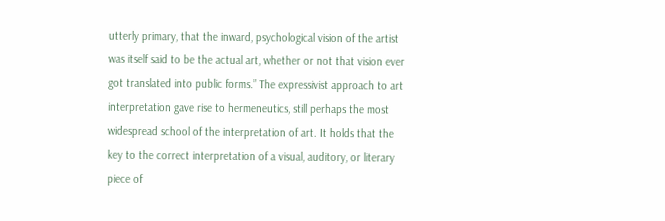utterly primary, that the inward, psychological vision of the artist was itself said to be the actual art, whether or not that vision ever got translated into public forms.” The expressivist approach to art interpretation gave rise to hermeneutics, still perhaps the most widespread school of the interpretation of art. It holds that the key to the correct interpretation of a visual, auditory, or literary piece of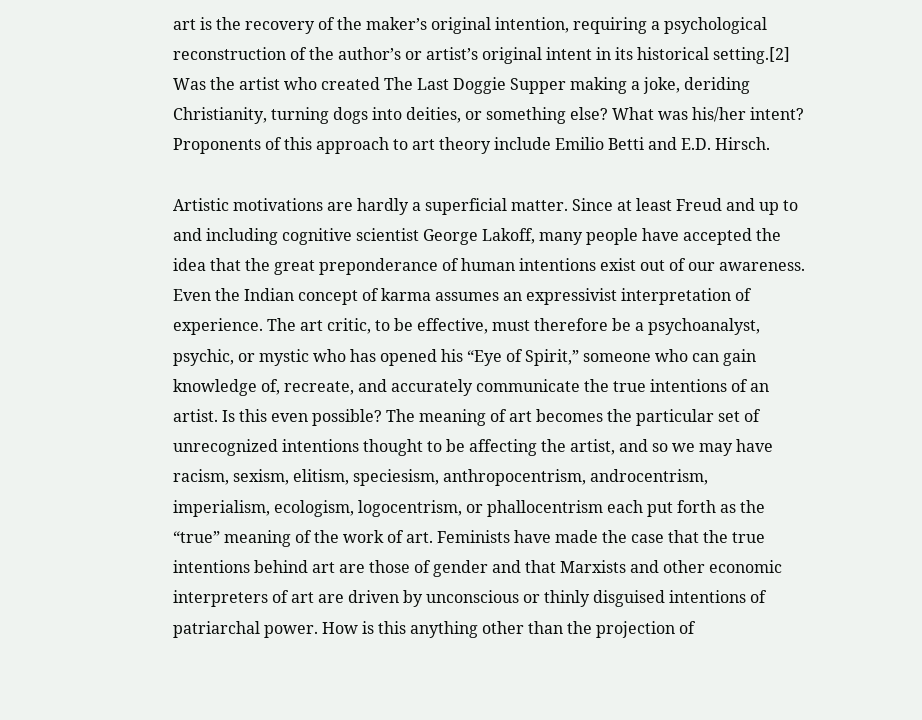art is the recovery of the maker’s original intention, requiring a psychological reconstruction of the author’s or artist’s original intent in its historical setting.[2] Was the artist who created The Last Doggie Supper making a joke, deriding Christianity, turning dogs into deities, or something else? What was his/her intent? Proponents of this approach to art theory include Emilio Betti and E.D. Hirsch.

Artistic motivations are hardly a superficial matter. Since at least Freud and up to and including cognitive scientist George Lakoff, many people have accepted the idea that the great preponderance of human intentions exist out of our awareness. Even the Indian concept of karma assumes an expressivist interpretation of experience. The art critic, to be effective, must therefore be a psychoanalyst, psychic, or mystic who has opened his “Eye of Spirit,” someone who can gain knowledge of, recreate, and accurately communicate the true intentions of an artist. Is this even possible? The meaning of art becomes the particular set of unrecognized intentions thought to be affecting the artist, and so we may have racism, sexism, elitism, speciesism, anthropocentrism, androcentrism, imperialism, ecologism, logocentrism, or phallocentrism each put forth as the “true” meaning of the work of art. Feminists have made the case that the true intentions behind art are those of gender and that Marxists and other economic interpreters of art are driven by unconscious or thinly disguised intentions of patriarchal power. How is this anything other than the projection of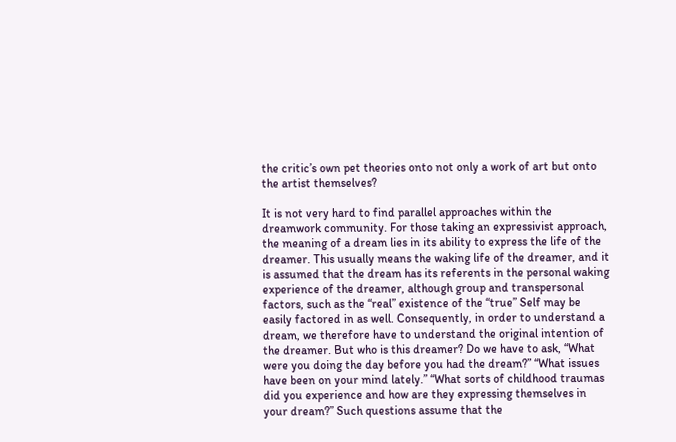the critic’s own pet theories onto not only a work of art but onto the artist themselves?

It is not very hard to find parallel approaches within the dreamwork community. For those taking an expressivist approach, the meaning of a dream lies in its ability to express the life of the dreamer. This usually means the waking life of the dreamer, and it is assumed that the dream has its referents in the personal waking experience of the dreamer, although group and transpersonal factors, such as the “real” existence of the “true” Self may be easily factored in as well. Consequently, in order to understand a dream, we therefore have to understand the original intention of the dreamer. But who is this dreamer? Do we have to ask, “What were you doing the day before you had the dream?” “What issues have been on your mind lately.” “What sorts of childhood traumas did you experience and how are they expressing themselves in your dream?” Such questions assume that the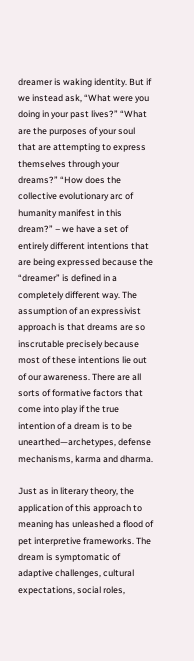dreamer is waking identity. But if we instead ask, “What were you doing in your past lives?” “What are the purposes of your soul that are attempting to express themselves through your dreams?” “How does the collective evolutionary arc of humanity manifest in this dream?” – we have a set of entirely different intentions that are being expressed because the “dreamer” is defined in a completely different way. The assumption of an expressivist approach is that dreams are so inscrutable precisely because most of these intentions lie out of our awareness. There are all sorts of formative factors that come into play if the true intention of a dream is to be unearthed—archetypes, defense mechanisms, karma and dharma.

Just as in literary theory, the application of this approach to meaning has unleashed a flood of pet interpretive frameworks. The dream is symptomatic of adaptive challenges, cultural expectations, social roles,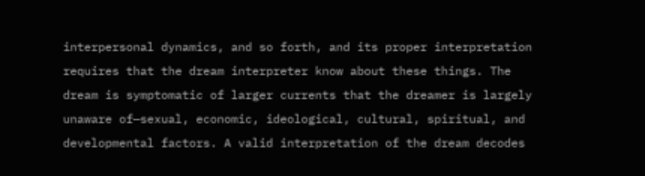interpersonal dynamics, and so forth, and its proper interpretation requires that the dream interpreter know about these things. The dream is symptomatic of larger currents that the dreamer is largely unaware of—sexual, economic, ideological, cultural, spiritual, and developmental factors. A valid interpretation of the dream decodes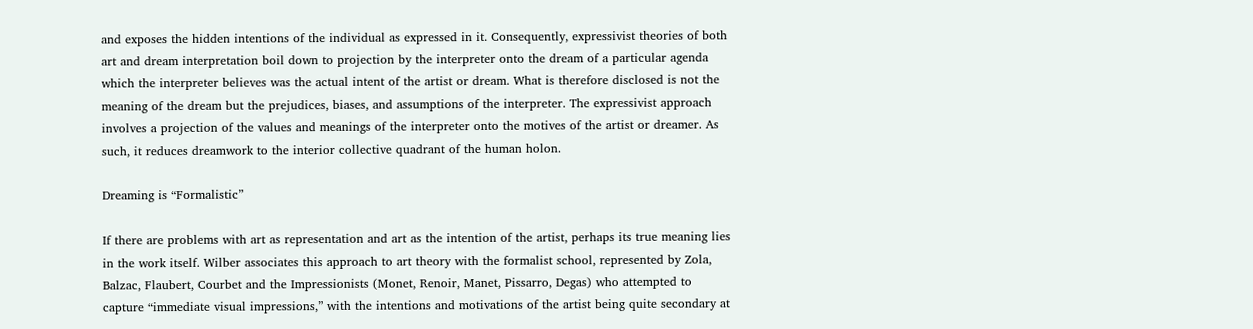and exposes the hidden intentions of the individual as expressed in it. Consequently, expressivist theories of both art and dream interpretation boil down to projection by the interpreter onto the dream of a particular agenda which the interpreter believes was the actual intent of the artist or dream. What is therefore disclosed is not the meaning of the dream but the prejudices, biases, and assumptions of the interpreter. The expressivist approach involves a projection of the values and meanings of the interpreter onto the motives of the artist or dreamer. As such, it reduces dreamwork to the interior collective quadrant of the human holon.

Dreaming is “Formalistic”

If there are problems with art as representation and art as the intention of the artist, perhaps its true meaning lies in the work itself. Wilber associates this approach to art theory with the formalist school, represented by Zola, Balzac, Flaubert, Courbet and the Impressionists (Monet, Renoir, Manet, Pissarro, Degas) who attempted to capture “immediate visual impressions,” with the intentions and motivations of the artist being quite secondary at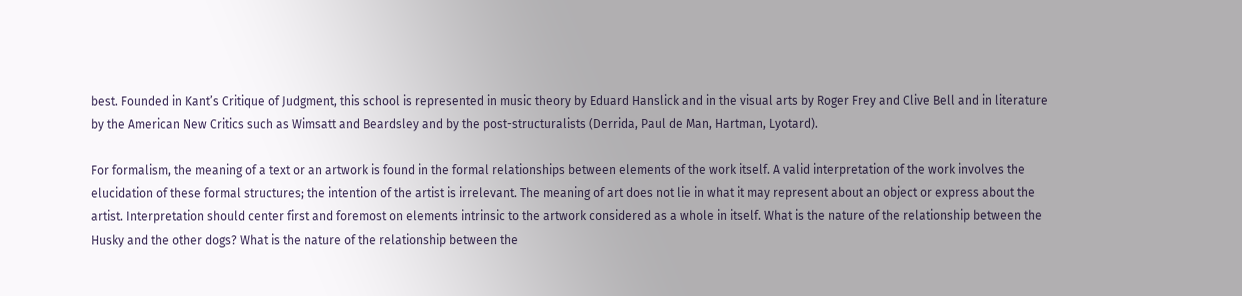best. Founded in Kant’s Critique of Judgment, this school is represented in music theory by Eduard Hanslick and in the visual arts by Roger Frey and Clive Bell and in literature by the American New Critics such as Wimsatt and Beardsley and by the post-structuralists (Derrida, Paul de Man, Hartman, Lyotard).

For formalism, the meaning of a text or an artwork is found in the formal relationships between elements of the work itself. A valid interpretation of the work involves the elucidation of these formal structures; the intention of the artist is irrelevant. The meaning of art does not lie in what it may represent about an object or express about the artist. Interpretation should center first and foremost on elements intrinsic to the artwork considered as a whole in itself. What is the nature of the relationship between the Husky and the other dogs? What is the nature of the relationship between the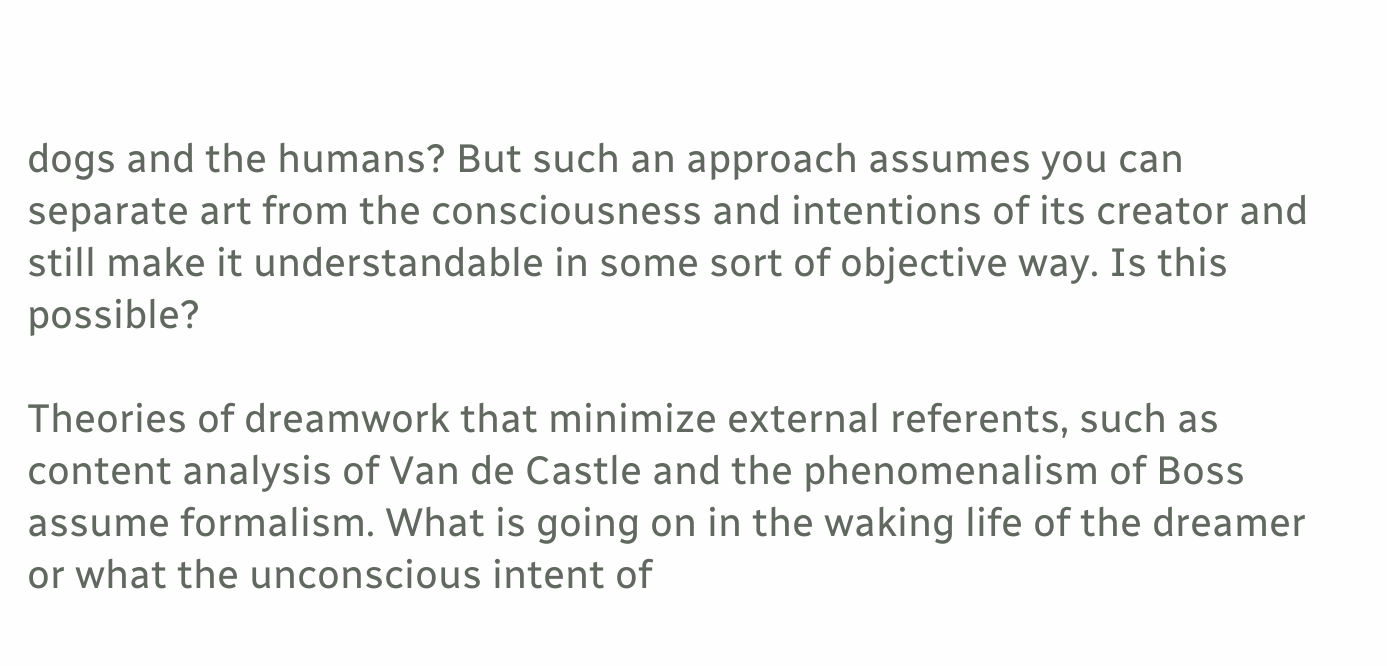dogs and the humans? But such an approach assumes you can separate art from the consciousness and intentions of its creator and still make it understandable in some sort of objective way. Is this possible?

Theories of dreamwork that minimize external referents, such as content analysis of Van de Castle and the phenomenalism of Boss assume formalism. What is going on in the waking life of the dreamer or what the unconscious intent of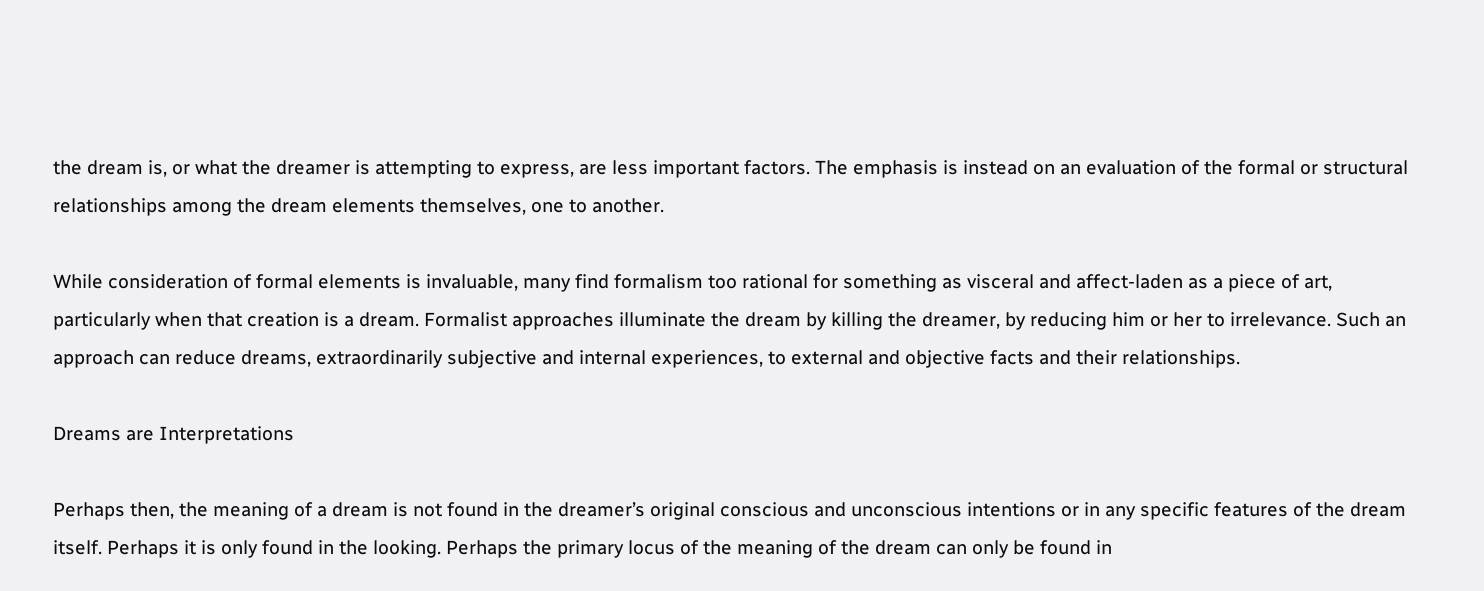the dream is, or what the dreamer is attempting to express, are less important factors. The emphasis is instead on an evaluation of the formal or structural relationships among the dream elements themselves, one to another.

While consideration of formal elements is invaluable, many find formalism too rational for something as visceral and affect-laden as a piece of art, particularly when that creation is a dream. Formalist approaches illuminate the dream by killing the dreamer, by reducing him or her to irrelevance. Such an approach can reduce dreams, extraordinarily subjective and internal experiences, to external and objective facts and their relationships.

Dreams are Interpretations

Perhaps then, the meaning of a dream is not found in the dreamer’s original conscious and unconscious intentions or in any specific features of the dream itself. Perhaps it is only found in the looking. Perhaps the primary locus of the meaning of the dream can only be found in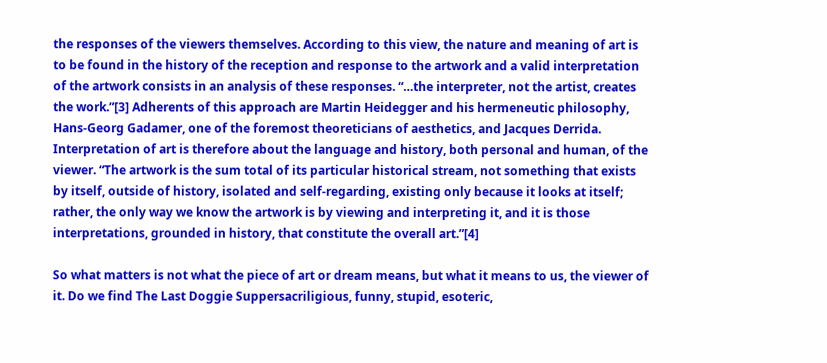the responses of the viewers themselves. According to this view, the nature and meaning of art is to be found in the history of the reception and response to the artwork and a valid interpretation of the artwork consists in an analysis of these responses. “…the interpreter, not the artist, creates the work.”[3] Adherents of this approach are Martin Heidegger and his hermeneutic philosophy, Hans-Georg Gadamer, one of the foremost theoreticians of aesthetics, and Jacques Derrida. Interpretation of art is therefore about the language and history, both personal and human, of the viewer. “The artwork is the sum total of its particular historical stream, not something that exists by itself, outside of history, isolated and self-regarding, existing only because it looks at itself; rather, the only way we know the artwork is by viewing and interpreting it, and it is those interpretations, grounded in history, that constitute the overall art.”[4]

So what matters is not what the piece of art or dream means, but what it means to us, the viewer of it. Do we find The Last Doggie Suppersacriligious, funny, stupid, esoteric,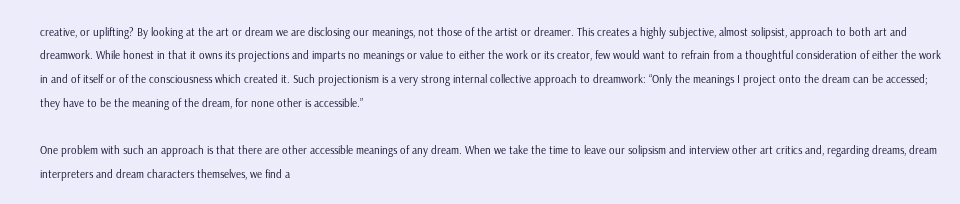creative, or uplifting? By looking at the art or dream we are disclosing our meanings, not those of the artist or dreamer. This creates a highly subjective, almost solipsist, approach to both art and dreamwork. While honest in that it owns its projections and imparts no meanings or value to either the work or its creator, few would want to refrain from a thoughtful consideration of either the work in and of itself or of the consciousness which created it. Such projectionism is a very strong internal collective approach to dreamwork: “Only the meanings I project onto the dream can be accessed; they have to be the meaning of the dream, for none other is accessible.”

One problem with such an approach is that there are other accessible meanings of any dream. When we take the time to leave our solipsism and interview other art critics and, regarding dreams, dream interpreters and dream characters themselves, we find a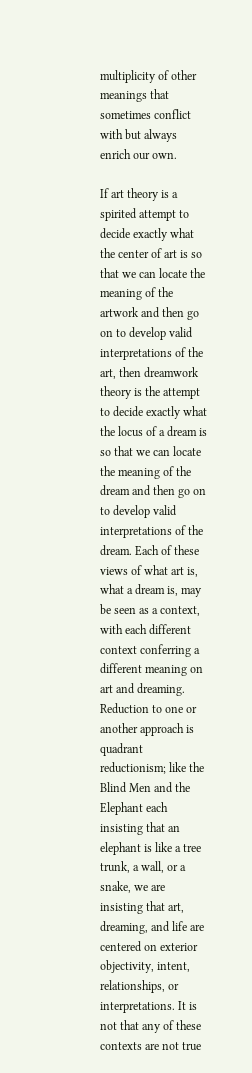multiplicity of other meanings that sometimes conflict with but always enrich our own.

If art theory is a spirited attempt to decide exactly what the center of art is so that we can locate the meaning of the artwork and then go on to develop valid interpretations of the art, then dreamwork theory is the attempt to decide exactly what the locus of a dream is so that we can locate the meaning of the dream and then go on to develop valid interpretations of the dream. Each of these views of what art is, what a dream is, may be seen as a context, with each different context conferring a different meaning on art and dreaming. Reduction to one or another approach is quadrant reductionism; like the Blind Men and the Elephant each insisting that an elephant is like a tree trunk, a wall, or a snake, we are insisting that art, dreaming, and life are centered on exterior objectivity, intent, relationships, or interpretations. It is not that any of these contexts are not true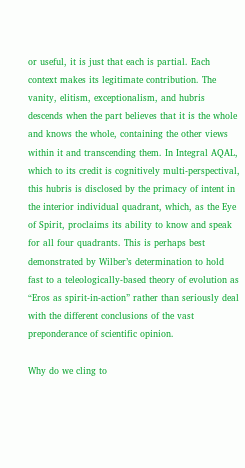or useful, it is just that each is partial. Each context makes its legitimate contribution. The vanity, elitism, exceptionalism, and hubris descends when the part believes that it is the whole and knows the whole, containing the other views within it and transcending them. In Integral AQAL, which to its credit is cognitively multi-perspectival, this hubris is disclosed by the primacy of intent in the interior individual quadrant, which, as the Eye of Spirit, proclaims its ability to know and speak for all four quadrants. This is perhaps best demonstrated by Wilber’s determination to hold fast to a teleologically-based theory of evolution as “Eros as spirit-in-action” rather than seriously deal with the different conclusions of the vast preponderance of scientific opinion.

Why do we cling to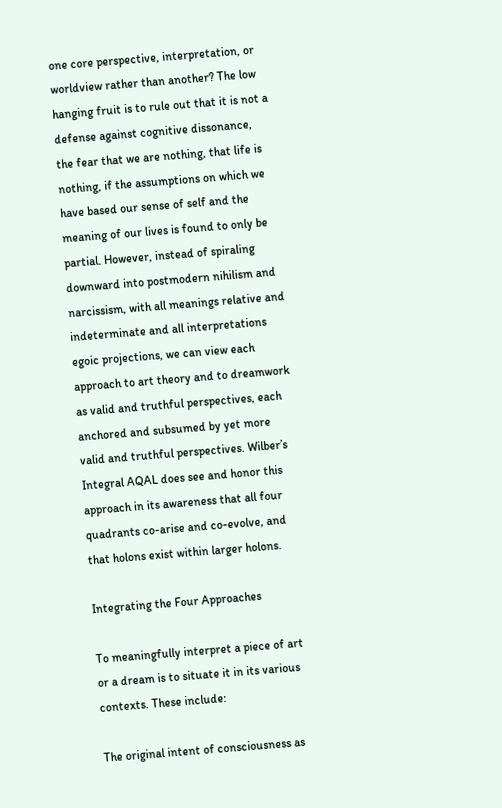one core perspective, interpretation, or worldview rather than another? The low hanging fruit is to rule out that it is not a defense against cognitive dissonance, the fear that we are nothing, that life is nothing, if the assumptions on which we have based our sense of self and the meaning of our lives is found to only be partial. However, instead of spiraling downward into postmodern nihilism and narcissism, with all meanings relative and indeterminate and all interpretations egoic projections, we can view each approach to art theory and to dreamwork as valid and truthful perspectives, each anchored and subsumed by yet more valid and truthful perspectives. Wilber’s Integral AQAL does see and honor this approach in its awareness that all four quadrants co-arise and co-evolve, and that holons exist within larger holons.

Integrating the Four Approaches

To meaningfully interpret a piece of art or a dream is to situate it in its various contexts. These include:

The original intent of consciousness as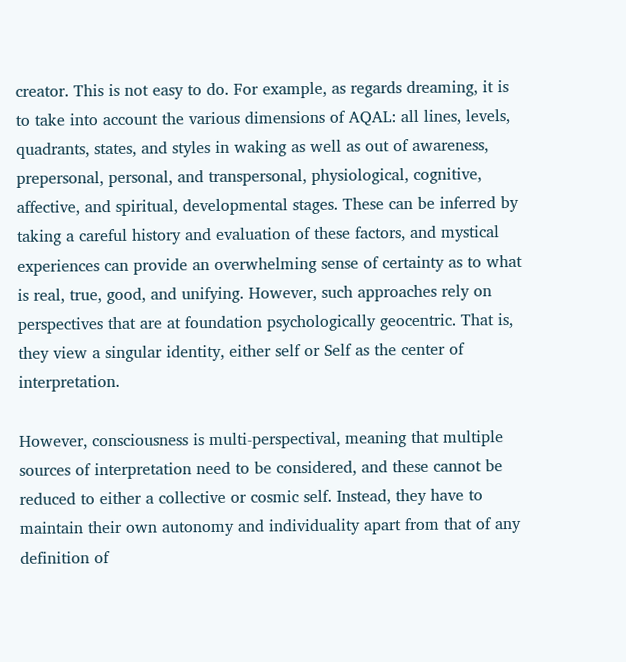creator. This is not easy to do. For example, as regards dreaming, it is to take into account the various dimensions of AQAL: all lines, levels, quadrants, states, and styles in waking as well as out of awareness, prepersonal, personal, and transpersonal, physiological, cognitive, affective, and spiritual, developmental stages. These can be inferred by taking a careful history and evaluation of these factors, and mystical experiences can provide an overwhelming sense of certainty as to what is real, true, good, and unifying. However, such approaches rely on perspectives that are at foundation psychologically geocentric. That is, they view a singular identity, either self or Self as the center of interpretation.

However, consciousness is multi-perspectival, meaning that multiple sources of interpretation need to be considered, and these cannot be reduced to either a collective or cosmic self. Instead, they have to maintain their own autonomy and individuality apart from that of any definition of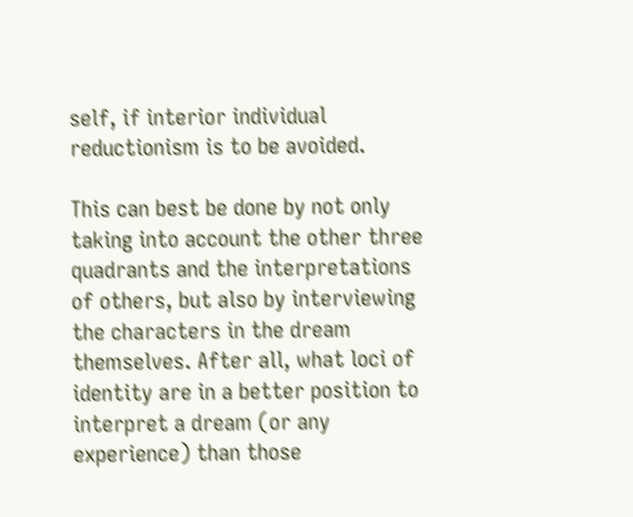self, if interior individual reductionism is to be avoided.

This can best be done by not only taking into account the other three quadrants and the interpretations of others, but also by interviewing the characters in the dream themselves. After all, what loci of identity are in a better position to interpret a dream (or any experience) than those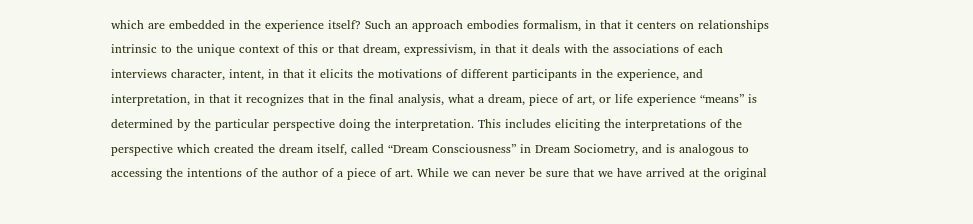which are embedded in the experience itself? Such an approach embodies formalism, in that it centers on relationships intrinsic to the unique context of this or that dream, expressivism, in that it deals with the associations of each interviews character, intent, in that it elicits the motivations of different participants in the experience, and interpretation, in that it recognizes that in the final analysis, what a dream, piece of art, or life experience “means” is determined by the particular perspective doing the interpretation. This includes eliciting the interpretations of the perspective which created the dream itself, called “Dream Consciousness” in Dream Sociometry, and is analogous to accessing the intentions of the author of a piece of art. While we can never be sure that we have arrived at the original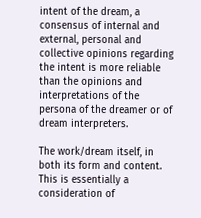intent of the dream, a consensus of internal and external, personal and collective opinions regarding the intent is more reliable than the opinions and interpretations of the persona of the dreamer or of dream interpreters.

The work/dream itself, in both its form and content. This is essentially a consideration of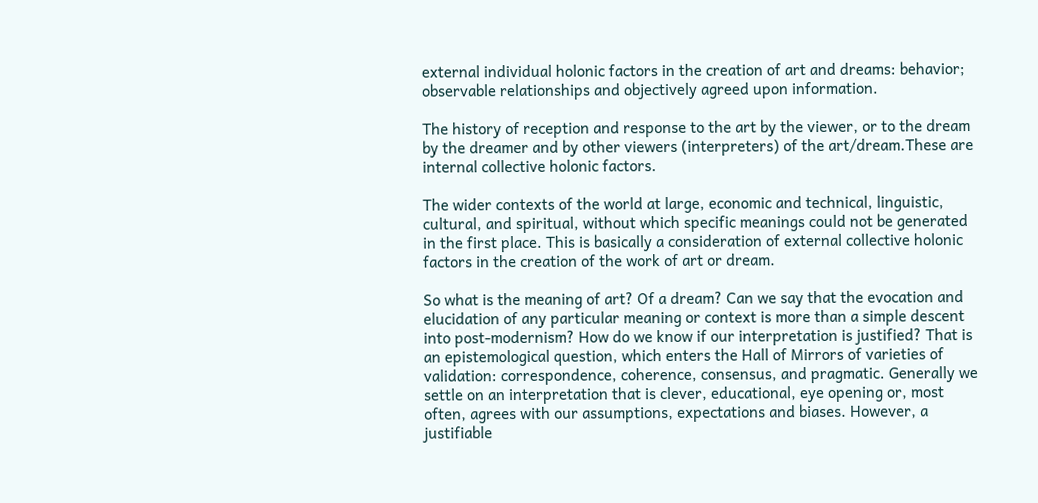external individual holonic factors in the creation of art and dreams: behavior; observable relationships and objectively agreed upon information.

The history of reception and response to the art by the viewer, or to the dream by the dreamer and by other viewers (interpreters) of the art/dream.These are internal collective holonic factors.

The wider contexts of the world at large, economic and technical, linguistic, cultural, and spiritual, without which specific meanings could not be generated in the first place. This is basically a consideration of external collective holonic factors in the creation of the work of art or dream.

So what is the meaning of art? Of a dream? Can we say that the evocation and elucidation of any particular meaning or context is more than a simple descent into post-modernism? How do we know if our interpretation is justified? That is an epistemological question, which enters the Hall of Mirrors of varieties of validation: correspondence, coherence, consensus, and pragmatic. Generally we settle on an interpretation that is clever, educational, eye opening or, most often, agrees with our assumptions, expectations and biases. However, a justifiable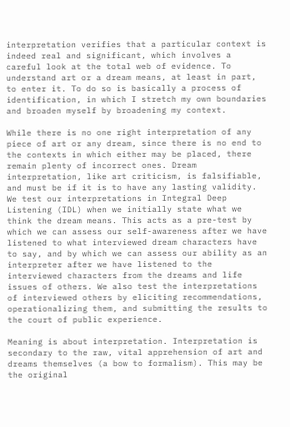interpretation verifies that a particular context is indeed real and significant, which involves a careful look at the total web of evidence. To understand art or a dream means, at least in part, to enter it. To do so is basically a process of identification, in which I stretch my own boundaries and broaden myself by broadening my context.

While there is no one right interpretation of any piece of art or any dream, since there is no end to the contexts in which either may be placed, there remain plenty of incorrect ones. Dream interpretation, like art criticism, is falsifiable, and must be if it is to have any lasting validity. We test our interpretations in Integral Deep Listening (IDL) when we initially state what we think the dream means. This acts as a pre-test by which we can assess our self-awareness after we have listened to what interviewed dream characters have to say, and by which we can assess our ability as an interpreter after we have listened to the interviewed characters from the dreams and life issues of others. We also test the interpretations of interviewed others by eliciting recommendations, operationalizing them, and submitting the results to the court of public experience.

Meaning is about interpretation. Interpretation is secondary to the raw, vital apprehension of art and dreams themselves (a bow to formalism). This may be the original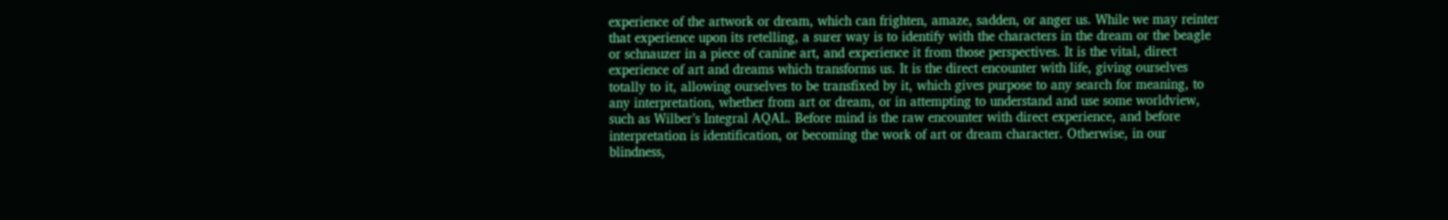experience of the artwork or dream, which can frighten, amaze, sadden, or anger us. While we may reinter that experience upon its retelling, a surer way is to identify with the characters in the dream or the beagle or schnauzer in a piece of canine art, and experience it from those perspectives. It is the vital, direct experience of art and dreams which transforms us. It is the direct encounter with life, giving ourselves totally to it, allowing ourselves to be transfixed by it, which gives purpose to any search for meaning, to any interpretation, whether from art or dream, or in attempting to understand and use some worldview, such as Wilber’s Integral AQAL. Before mind is the raw encounter with direct experience, and before interpretation is identification, or becoming the work of art or dream character. Otherwise, in our blindness,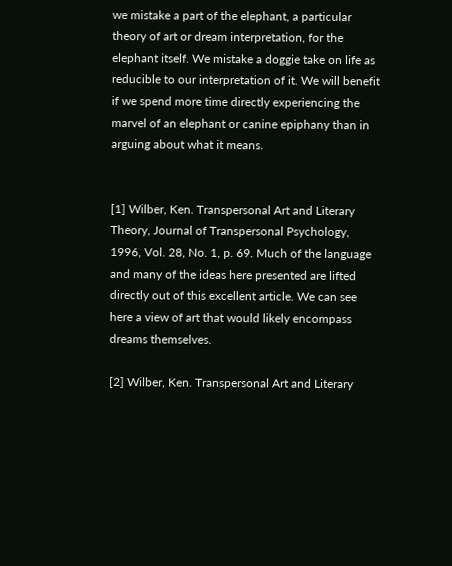we mistake a part of the elephant, a particular theory of art or dream interpretation, for the elephant itself. We mistake a doggie take on life as reducible to our interpretation of it. We will benefit if we spend more time directly experiencing the marvel of an elephant or canine epiphany than in arguing about what it means.


[1] Wilber, Ken. Transpersonal Art and Literary Theory, Journal of Transpersonal Psychology, 1996, Vol. 28, No. 1, p. 69. Much of the language and many of the ideas here presented are lifted directly out of this excellent article. We can see here a view of art that would likely encompass dreams themselves.

[2] Wilber, Ken. Transpersonal Art and Literary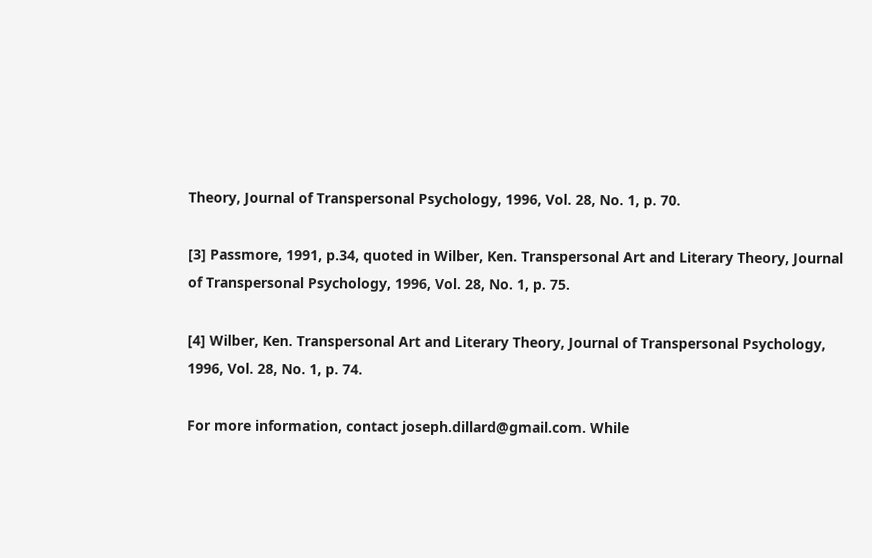Theory, Journal of Transpersonal Psychology, 1996, Vol. 28, No. 1, p. 70.

[3] Passmore, 1991, p.34, quoted in Wilber, Ken. Transpersonal Art and Literary Theory, Journal of Transpersonal Psychology, 1996, Vol. 28, No. 1, p. 75.

[4] Wilber, Ken. Transpersonal Art and Literary Theory, Journal of Transpersonal Psychology, 1996, Vol. 28, No. 1, p. 74.

For more information, contact joseph.dillard@gmail.com. While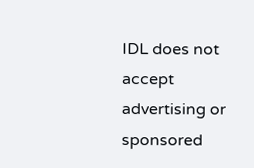IDL does not accept advertising or sponsored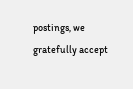postings, we gratefully accept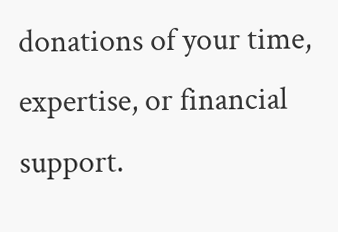donations of your time, expertise, or financial support.